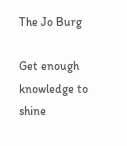The Jo Burg

Get enough knowledge to shine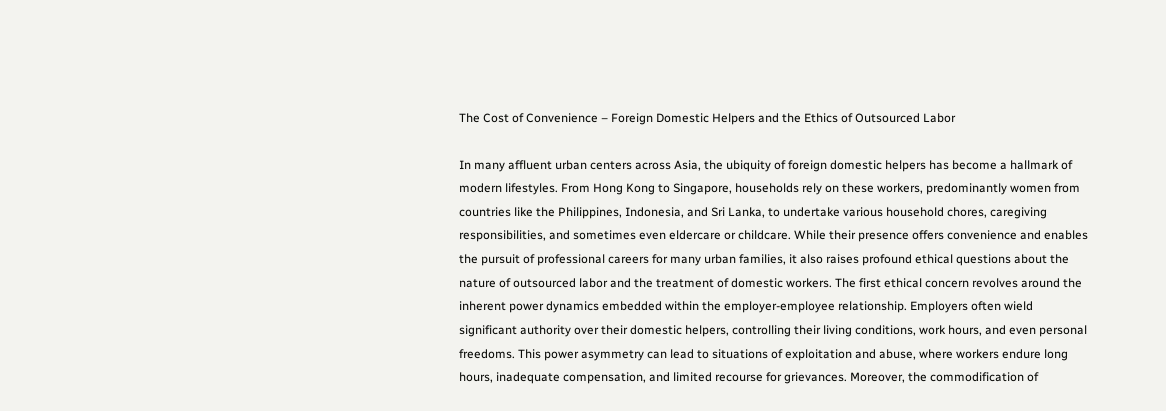The Cost of Convenience – Foreign Domestic Helpers and the Ethics of Outsourced Labor

In many affluent urban centers across Asia, the ubiquity of foreign domestic helpers has become a hallmark of modern lifestyles. From Hong Kong to Singapore, households rely on these workers, predominantly women from countries like the Philippines, Indonesia, and Sri Lanka, to undertake various household chores, caregiving responsibilities, and sometimes even eldercare or childcare. While their presence offers convenience and enables the pursuit of professional careers for many urban families, it also raises profound ethical questions about the nature of outsourced labor and the treatment of domestic workers. The first ethical concern revolves around the inherent power dynamics embedded within the employer-employee relationship. Employers often wield significant authority over their domestic helpers, controlling their living conditions, work hours, and even personal freedoms. This power asymmetry can lead to situations of exploitation and abuse, where workers endure long hours, inadequate compensation, and limited recourse for grievances. Moreover, the commodification of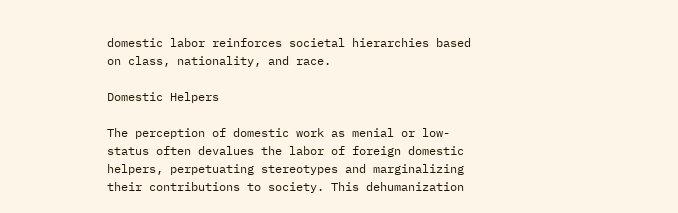domestic labor reinforces societal hierarchies based on class, nationality, and race.

Domestic Helpers

The perception of domestic work as menial or low-status often devalues the labor of foreign domestic helpers, perpetuating stereotypes and marginalizing their contributions to society. This dehumanization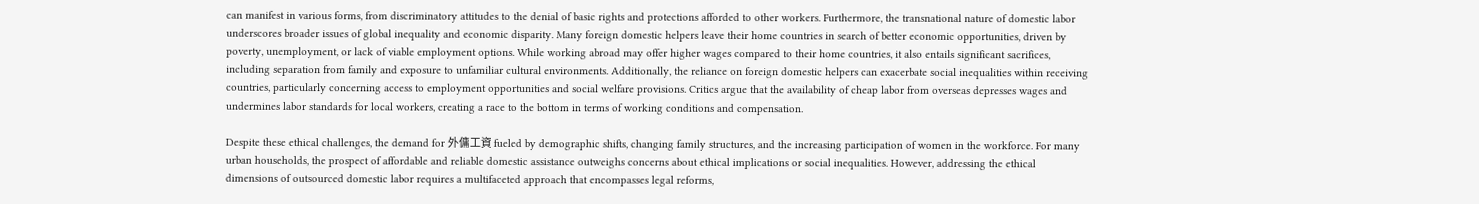can manifest in various forms, from discriminatory attitudes to the denial of basic rights and protections afforded to other workers. Furthermore, the transnational nature of domestic labor underscores broader issues of global inequality and economic disparity. Many foreign domestic helpers leave their home countries in search of better economic opportunities, driven by poverty, unemployment, or lack of viable employment options. While working abroad may offer higher wages compared to their home countries, it also entails significant sacrifices, including separation from family and exposure to unfamiliar cultural environments. Additionally, the reliance on foreign domestic helpers can exacerbate social inequalities within receiving countries, particularly concerning access to employment opportunities and social welfare provisions. Critics argue that the availability of cheap labor from overseas depresses wages and undermines labor standards for local workers, creating a race to the bottom in terms of working conditions and compensation.

Despite these ethical challenges, the demand for 外傭工資 fueled by demographic shifts, changing family structures, and the increasing participation of women in the workforce. For many urban households, the prospect of affordable and reliable domestic assistance outweighs concerns about ethical implications or social inequalities. However, addressing the ethical dimensions of outsourced domestic labor requires a multifaceted approach that encompasses legal reforms,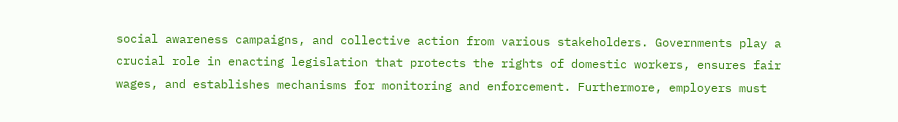social awareness campaigns, and collective action from various stakeholders. Governments play a crucial role in enacting legislation that protects the rights of domestic workers, ensures fair wages, and establishes mechanisms for monitoring and enforcement. Furthermore, employers must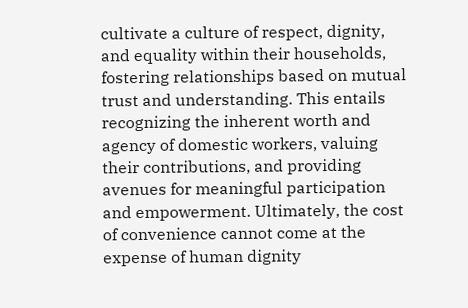cultivate a culture of respect, dignity, and equality within their households, fostering relationships based on mutual trust and understanding. This entails recognizing the inherent worth and agency of domestic workers, valuing their contributions, and providing avenues for meaningful participation and empowerment. Ultimately, the cost of convenience cannot come at the expense of human dignity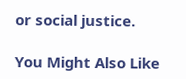or social justice.

You Might Also Like